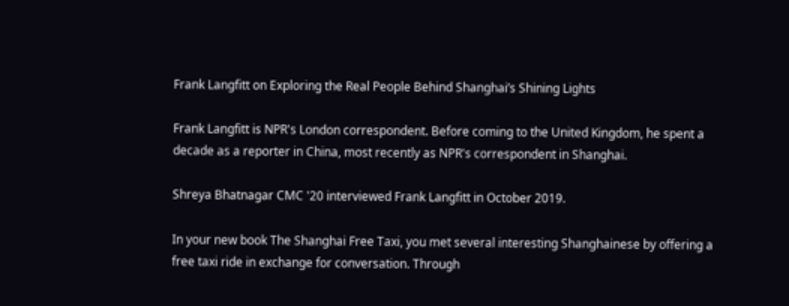Frank Langfitt on Exploring the Real People Behind Shanghai’s Shining Lights

Frank Langfitt is NPR's London correspondent. Before coming to the United Kingdom, he spent a decade as a reporter in China, most recently as NPR's correspondent in Shanghai.

Shreya Bhatnagar CMC '20 interviewed Frank Langfitt in October 2019.

In your new book The Shanghai Free Taxi, you met several interesting Shanghainese by offering a free taxi ride in exchange for conversation. Through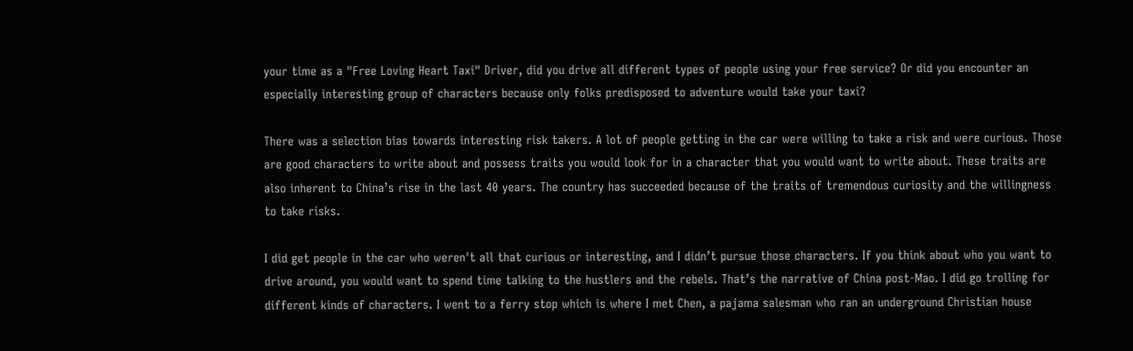your time as a "Free Loving Heart Taxi" Driver, did you drive all different types of people using your free service? Or did you encounter an especially interesting group of characters because only folks predisposed to adventure would take your taxi?

There was a selection bias towards interesting risk takers. A lot of people getting in the car were willing to take a risk and were curious. Those are good characters to write about and possess traits you would look for in a character that you would want to write about. These traits are also inherent to China’s rise in the last 40 years. The country has succeeded because of the traits of tremendous curiosity and the willingness to take risks.

I did get people in the car who weren't all that curious or interesting, and I didn’t pursue those characters. If you think about who you want to drive around, you would want to spend time talking to the hustlers and the rebels. That’s the narrative of China post-Mao. I did go trolling for different kinds of characters. I went to a ferry stop which is where I met Chen, a pajama salesman who ran an underground Christian house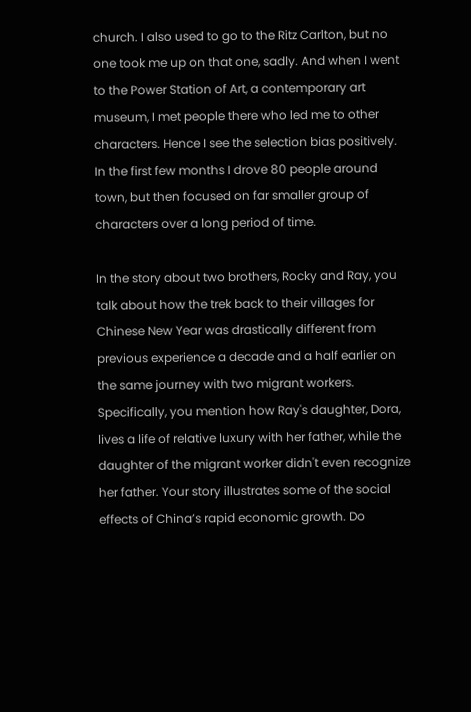church. I also used to go to the Ritz Carlton, but no one took me up on that one, sadly. And when I went to the Power Station of Art, a contemporary art museum, I met people there who led me to other characters. Hence I see the selection bias positively. In the first few months I drove 80 people around town, but then focused on far smaller group of characters over a long period of time.

In the story about two brothers, Rocky and Ray, you talk about how the trek back to their villages for Chinese New Year was drastically different from previous experience a decade and a half earlier on the same journey with two migrant workers. Specifically, you mention how Ray's daughter, Dora, lives a life of relative luxury with her father, while the daughter of the migrant worker didn't even recognize her father. Your story illustrates some of the social effects of China’s rapid economic growth. Do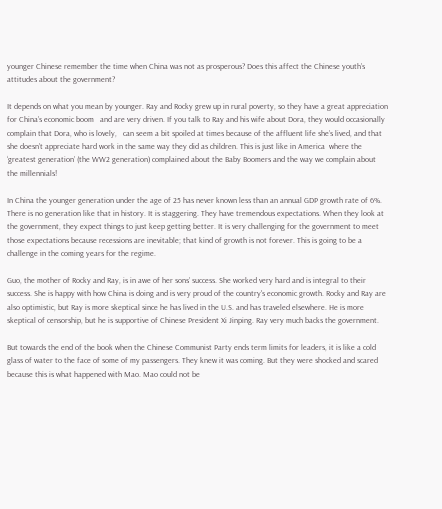younger Chinese remember the time when China was not as prosperous? Does this affect the Chinese youth’s attitudes about the government?

It depends on what you mean by younger. Ray and Rocky grew up in rural poverty, so they have a great appreciation for China’s economic boom   and are very driven. If you talk to Ray and his wife about Dora, they would occasionally complain that Dora, who is lovely,   can seem a bit spoiled at times because of the affluent life she’s lived, and that she doesn’t appreciate hard work in the same way they did as children. This is just like in America  where the ‘greatest generation’ (the WW2 generation) complained about the Baby Boomers and the way we complain about the millennials!

In China the younger generation under the age of 25 has never known less than an annual GDP growth rate of 6%. There is no generation like that in history. It is staggering. They have tremendous expectations. When they look at the government, they expect things to just keep getting better. It is very challenging for the government to meet those expectations because recessions are inevitable; that kind of growth is not forever. This is going to be a challenge in the coming years for the regime.

Guo, the mother of Rocky and Ray, is in awe of her sons’ success. She worked very hard and is integral to their success. She is happy with how China is doing and is very proud of the country's economic growth. Rocky and Ray are also optimistic, but Ray is more skeptical since he has lived in the U.S. and has traveled elsewhere. He is more skeptical of censorship, but he is supportive of Chinese President Xi Jinping. Ray very much backs the government.

But towards the end of the book when the Chinese Communist Party ends term limits for leaders, it is like a cold glass of water to the face of some of my passengers. They knew it was coming. But they were shocked and scared because this is what happened with Mao. Mao could not be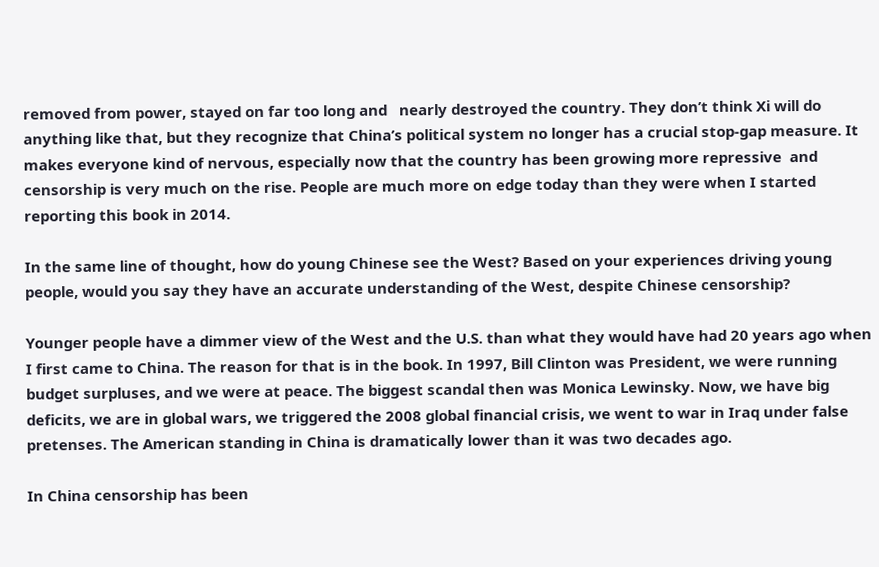removed from power, stayed on far too long and   nearly destroyed the country. They don’t think Xi will do anything like that, but they recognize that China’s political system no longer has a crucial stop-gap measure. It makes everyone kind of nervous, especially now that the country has been growing more repressive  and censorship is very much on the rise. People are much more on edge today than they were when I started reporting this book in 2014.

In the same line of thought, how do young Chinese see the West? Based on your experiences driving young people, would you say they have an accurate understanding of the West, despite Chinese censorship?

Younger people have a dimmer view of the West and the U.S. than what they would have had 20 years ago when I first came to China. The reason for that is in the book. In 1997, Bill Clinton was President, we were running budget surpluses, and we were at peace. The biggest scandal then was Monica Lewinsky. Now, we have big deficits, we are in global wars, we triggered the 2008 global financial crisis, we went to war in Iraq under false pretenses. The American standing in China is dramatically lower than it was two decades ago.

In China censorship has been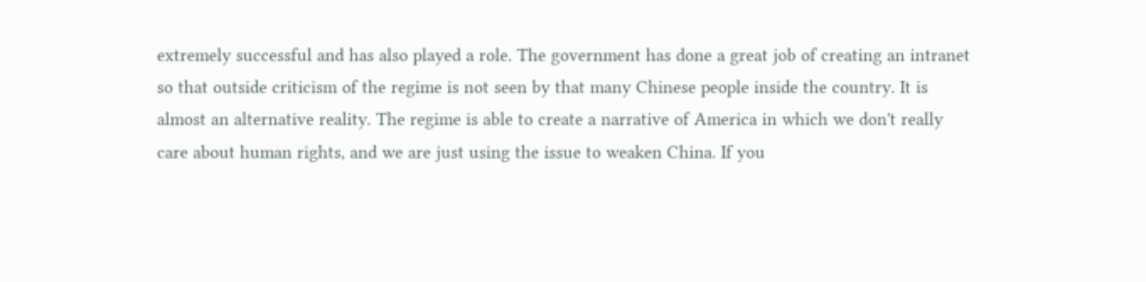extremely successful and has also played a role. The government has done a great job of creating an intranet so that outside criticism of the regime is not seen by that many Chinese people inside the country. It is almost an alternative reality. The regime is able to create a narrative of America in which we don't really care about human rights, and we are just using the issue to weaken China. If you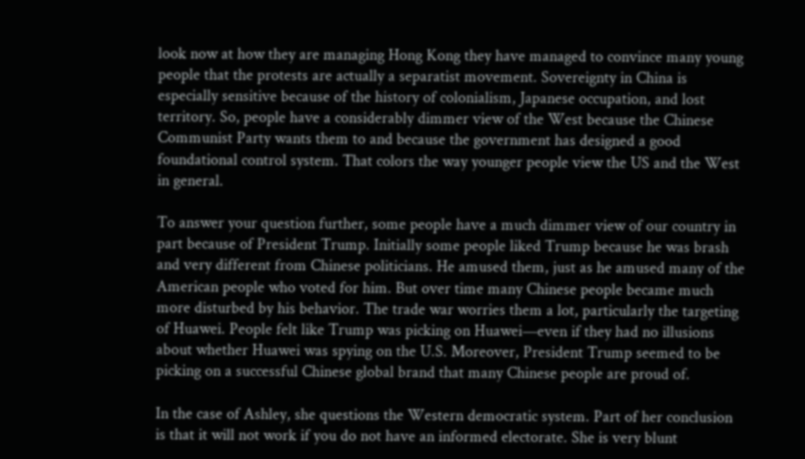look now at how they are managing Hong Kong they have managed to convince many young people that the protests are actually a separatist movement. Sovereignty in China is especially sensitive because of the history of colonialism, Japanese occupation, and lost territory. So, people have a considerably dimmer view of the West because the Chinese Communist Party wants them to and because the government has designed a good foundational control system. That colors the way younger people view the US and the West in general.

To answer your question further, some people have a much dimmer view of our country in part because of President Trump. Initially some people liked Trump because he was brash and very different from Chinese politicians. He amused them, just as he amused many of the American people who voted for him. But over time many Chinese people became much more disturbed by his behavior. The trade war worries them a lot, particularly the targeting of Huawei. People felt like Trump was picking on Huawei—even if they had no illusions about whether Huawei was spying on the U.S. Moreover, President Trump seemed to be picking on a successful Chinese global brand that many Chinese people are proud of.

In the case of Ashley, she questions the Western democratic system. Part of her conclusion is that it will not work if you do not have an informed electorate. She is very blunt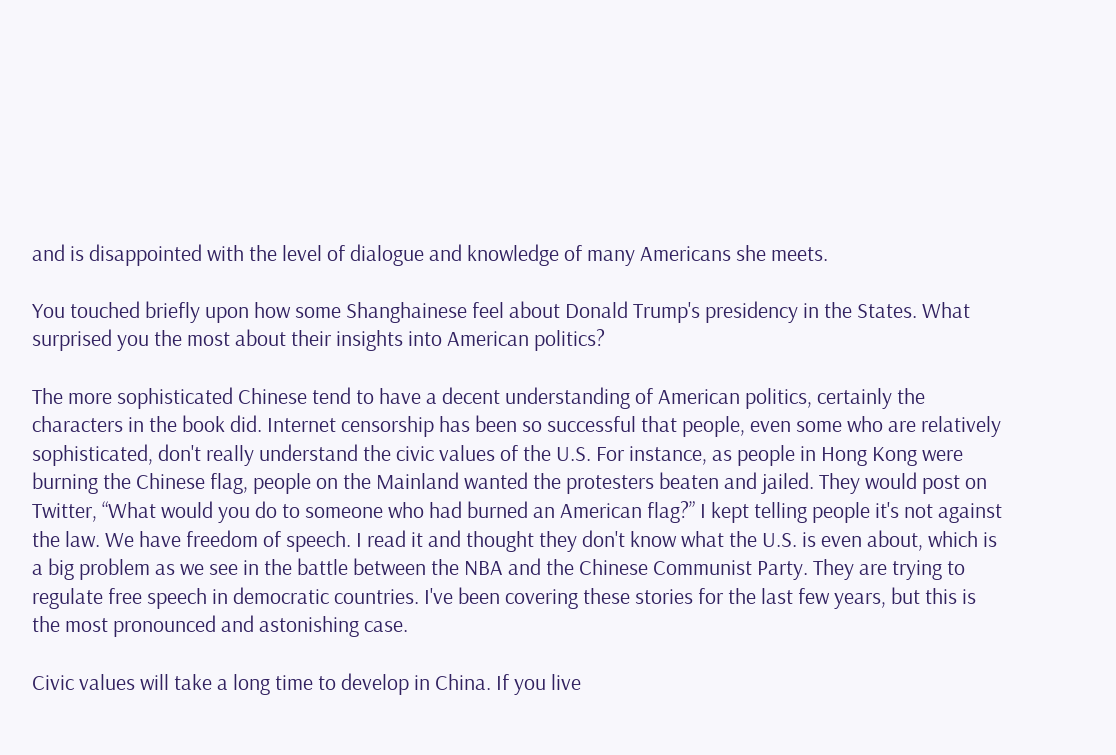and is disappointed with the level of dialogue and knowledge of many Americans she meets.

You touched briefly upon how some Shanghainese feel about Donald Trump's presidency in the States. What surprised you the most about their insights into American politics?

The more sophisticated Chinese tend to have a decent understanding of American politics, certainly the characters in the book did. Internet censorship has been so successful that people, even some who are relatively sophisticated, don't really understand the civic values of the U.S. For instance, as people in Hong Kong were burning the Chinese flag, people on the Mainland wanted the protesters beaten and jailed. They would post on Twitter, “What would you do to someone who had burned an American flag?” I kept telling people it's not against the law. We have freedom of speech. I read it and thought they don't know what the U.S. is even about, which is a big problem as we see in the battle between the NBA and the Chinese Communist Party. They are trying to regulate free speech in democratic countries. I've been covering these stories for the last few years, but this is the most pronounced and astonishing case.

Civic values will take a long time to develop in China. If you live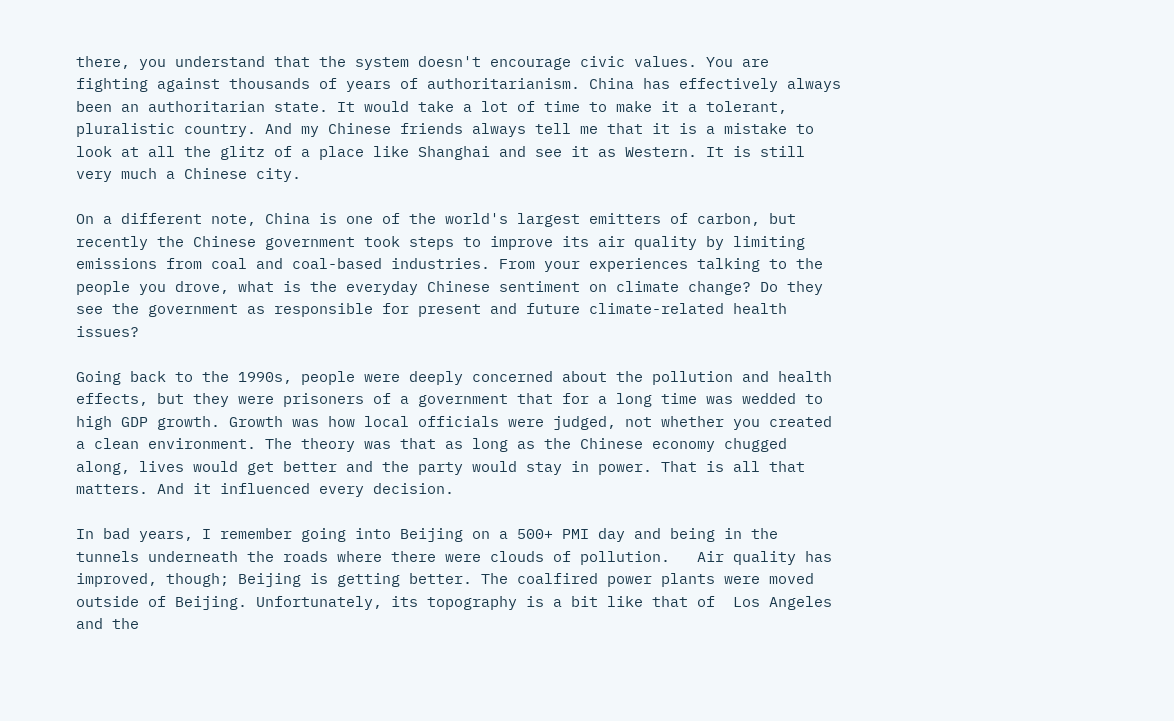there, you understand that the system doesn't encourage civic values. You are fighting against thousands of years of authoritarianism. China has effectively always been an authoritarian state. It would take a lot of time to make it a tolerant, pluralistic country. And my Chinese friends always tell me that it is a mistake to look at all the glitz of a place like Shanghai and see it as Western. It is still very much a Chinese city.

On a different note, China is one of the world's largest emitters of carbon, but recently the Chinese government took steps to improve its air quality by limiting emissions from coal and coal-based industries. From your experiences talking to the people you drove, what is the everyday Chinese sentiment on climate change? Do they see the government as responsible for present and future climate-related health issues?

Going back to the 1990s, people were deeply concerned about the pollution and health effects, but they were prisoners of a government that for a long time was wedded to high GDP growth. Growth was how local officials were judged, not whether you created a clean environment. The theory was that as long as the Chinese economy chugged along, lives would get better and the party would stay in power. That is all that matters. And it influenced every decision.

In bad years, I remember going into Beijing on a 500+ PMI day and being in the tunnels underneath the roads where there were clouds of pollution.   Air quality has improved, though; Beijing is getting better. The coalfired power plants were moved outside of Beijing. Unfortunately, its topography is a bit like that of  Los Angeles and the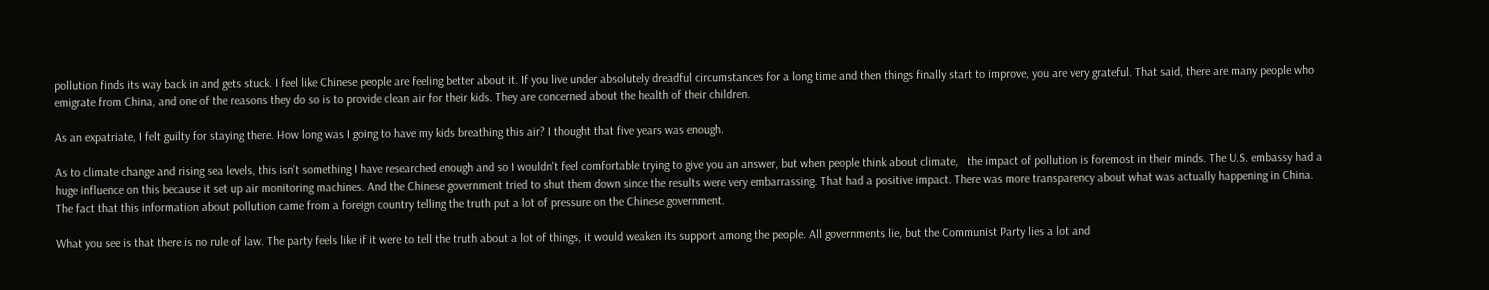pollution finds its way back in and gets stuck. I feel like Chinese people are feeling better about it. If you live under absolutely dreadful circumstances for a long time and then things finally start to improve, you are very grateful. That said, there are many people who emigrate from China, and one of the reasons they do so is to provide clean air for their kids. They are concerned about the health of their children.

As an expatriate, I felt guilty for staying there. How long was I going to have my kids breathing this air? I thought that five years was enough.

As to climate change and rising sea levels, this isn't something I have researched enough and so I wouldn't feel comfortable trying to give you an answer, but when people think about climate,   the impact of pollution is foremost in their minds. The U.S. embassy had a huge influence on this because it set up air monitoring machines. And the Chinese government tried to shut them down since the results were very embarrassing. That had a positive impact. There was more transparency about what was actually happening in China. The fact that this information about pollution came from a foreign country telling the truth put a lot of pressure on the Chinese government.

What you see is that there is no rule of law. The party feels like if it were to tell the truth about a lot of things, it would weaken its support among the people. All governments lie, but the Communist Party lies a lot and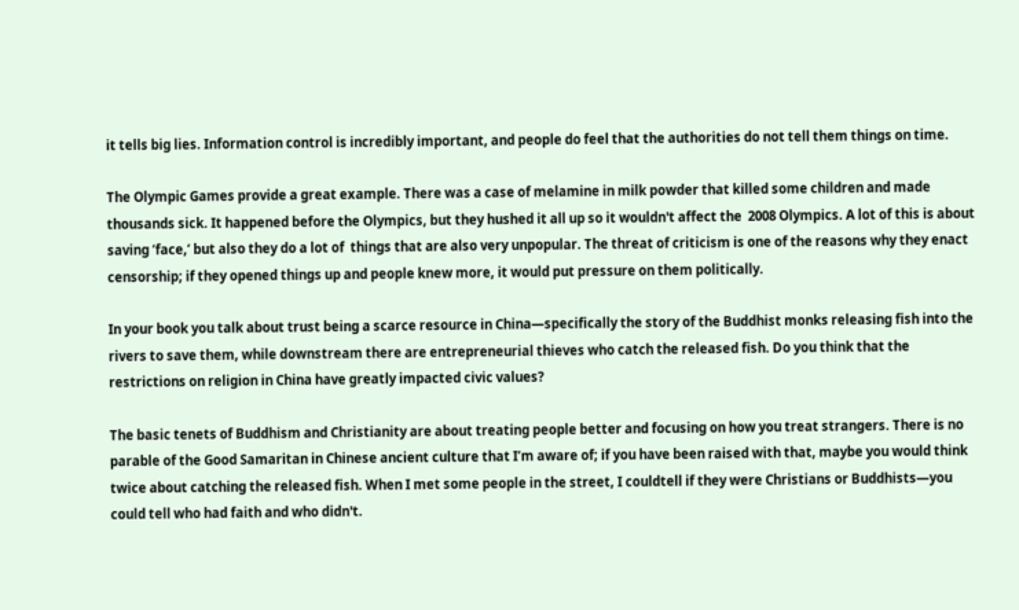it tells big lies. Information control is incredibly important, and people do feel that the authorities do not tell them things on time.

The Olympic Games provide a great example. There was a case of melamine in milk powder that killed some children and made thousands sick. It happened before the Olympics, but they hushed it all up so it wouldn't affect the  2008 Olympics. A lot of this is about saving ‘face,’ but also they do a lot of  things that are also very unpopular. The threat of criticism is one of the reasons why they enact censorship; if they opened things up and people knew more, it would put pressure on them politically.

In your book you talk about trust being a scarce resource in China—specifically the story of the Buddhist monks releasing fish into the rivers to save them, while downstream there are entrepreneurial thieves who catch the released fish. Do you think that the restrictions on religion in China have greatly impacted civic values?

The basic tenets of Buddhism and Christianity are about treating people better and focusing on how you treat strangers. There is no parable of the Good Samaritan in Chinese ancient culture that I’m aware of; if you have been raised with that, maybe you would think twice about catching the released fish. When I met some people in the street, I couldtell if they were Christians or Buddhists—you could tell who had faith and who didn't.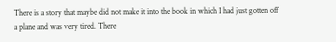There is a story that maybe did not make it into the book in which I had just gotten off a plane and was very tired. There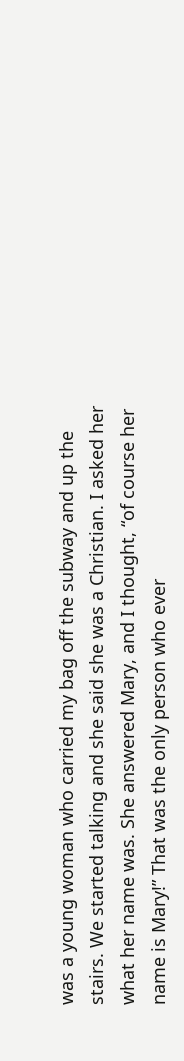was a young woman who carried my bag off the subway and up the stairs. We started talking and she said she was a Christian. I asked her what her name was. She answered Mary, and I thought, “of course her name is Mary!” That was the only person who ever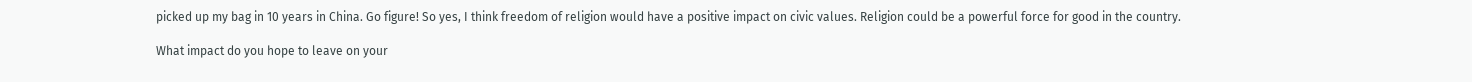picked up my bag in 10 years in China. Go figure! So yes, I think freedom of religion would have a positive impact on civic values. Religion could be a powerful force for good in the country.

What impact do you hope to leave on your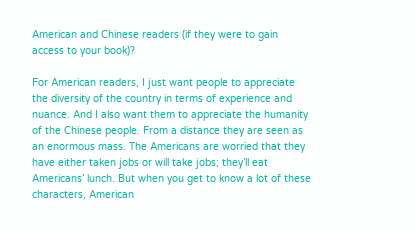American and Chinese readers (if they were to gain access to your book)?

For American readers, I just want people to appreciate the diversity of the country in terms of experience and nuance. And I also want them to appreciate the humanity of the Chinese people. From a distance they are seen as an enormous mass. The Americans are worried that they have either taken jobs or will take jobs; they’ll eat Americans’ lunch. But when you get to know a lot of these characters, American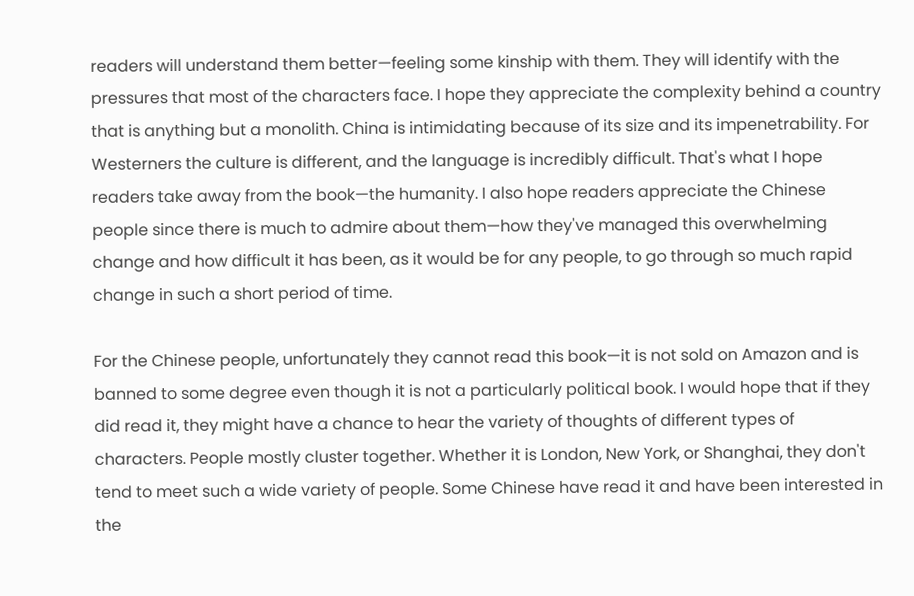readers will understand them better—feeling some kinship with them. They will identify with the pressures that most of the characters face. I hope they appreciate the complexity behind a country that is anything but a monolith. China is intimidating because of its size and its impenetrability. For Westerners the culture is different, and the language is incredibly difficult. That's what I hope readers take away from the book—the humanity. I also hope readers appreciate the Chinese people since there is much to admire about them—how they've managed this overwhelming change and how difficult it has been, as it would be for any people, to go through so much rapid change in such a short period of time.

For the Chinese people, unfortunately they cannot read this book—it is not sold on Amazon and is banned to some degree even though it is not a particularly political book. I would hope that if they did read it, they might have a chance to hear the variety of thoughts of different types of characters. People mostly cluster together. Whether it is London, New York, or Shanghai, they don't tend to meet such a wide variety of people. Some Chinese have read it and have been interested in the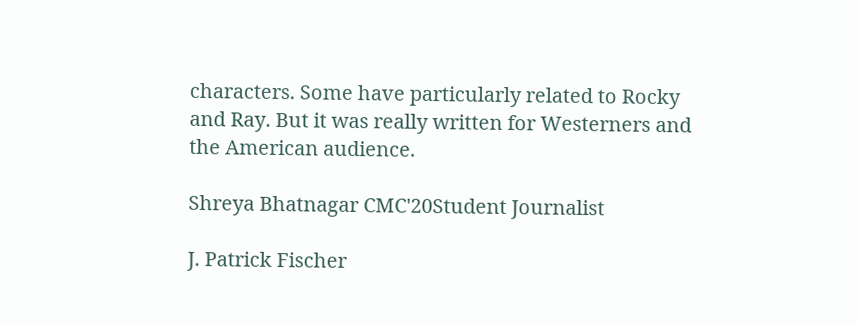characters. Some have particularly related to Rocky and Ray. But it was really written for Westerners and the American audience.

Shreya Bhatnagar CMC'20Student Journalist

J. Patrick Fischer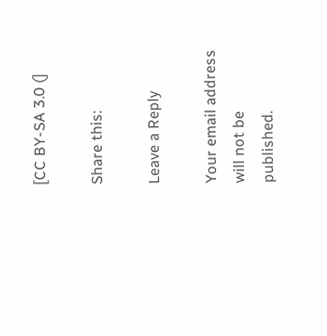[CC BY-SA 3.0 (]

Share this:

Leave a Reply

Your email address will not be published.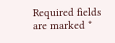Required fields are marked *